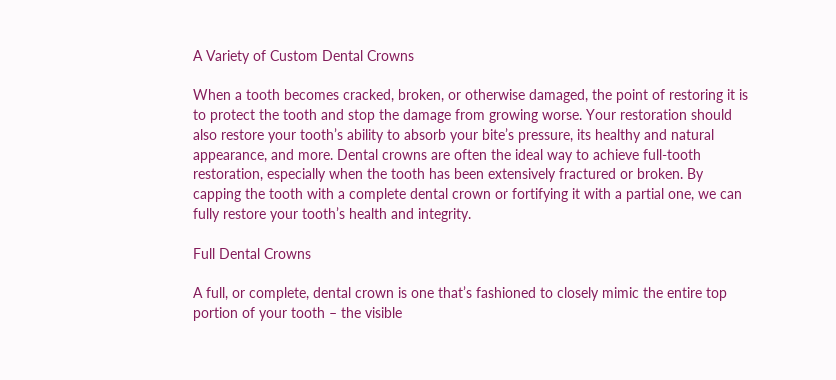A Variety of Custom Dental Crowns

When a tooth becomes cracked, broken, or otherwise damaged, the point of restoring it is to protect the tooth and stop the damage from growing worse. Your restoration should also restore your tooth’s ability to absorb your bite’s pressure, its healthy and natural appearance, and more. Dental crowns are often the ideal way to achieve full-tooth restoration, especially when the tooth has been extensively fractured or broken. By capping the tooth with a complete dental crown or fortifying it with a partial one, we can fully restore your tooth’s health and integrity.

Full Dental Crowns

A full, or complete, dental crown is one that’s fashioned to closely mimic the entire top portion of your tooth – the visible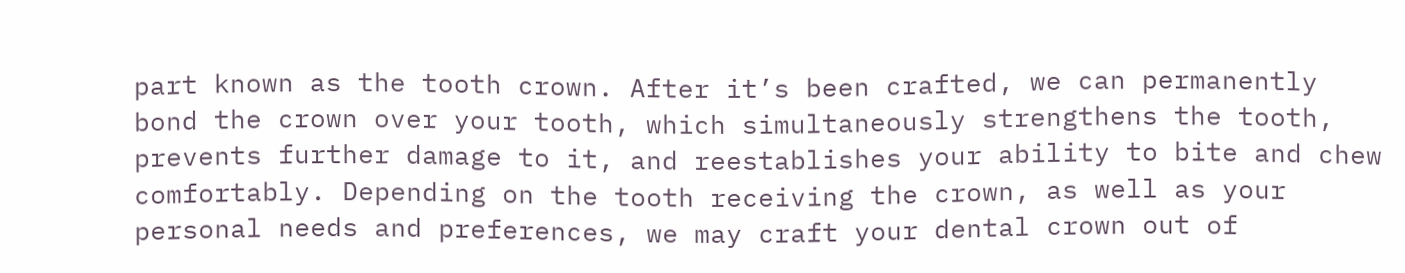part known as the tooth crown. After it’s been crafted, we can permanently bond the crown over your tooth, which simultaneously strengthens the tooth, prevents further damage to it, and reestablishes your ability to bite and chew comfortably. Depending on the tooth receiving the crown, as well as your personal needs and preferences, we may craft your dental crown out of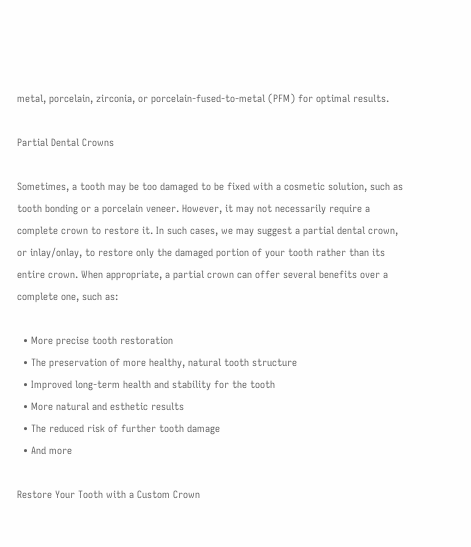metal, porcelain, zirconia, or porcelain-fused-to-metal (PFM) for optimal results.

Partial Dental Crowns

Sometimes, a tooth may be too damaged to be fixed with a cosmetic solution, such as tooth bonding or a porcelain veneer. However, it may not necessarily require a complete crown to restore it. In such cases, we may suggest a partial dental crown, or inlay/onlay, to restore only the damaged portion of your tooth rather than its entire crown. When appropriate, a partial crown can offer several benefits over a complete one, such as:

  • More precise tooth restoration
  • The preservation of more healthy, natural tooth structure
  • Improved long-term health and stability for the tooth
  • More natural and esthetic results
  • The reduced risk of further tooth damage
  • And more

Restore Your Tooth with a Custom Crown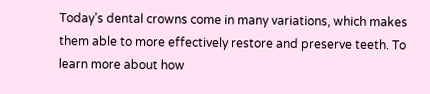Today’s dental crowns come in many variations, which makes them able to more effectively restore and preserve teeth. To learn more about how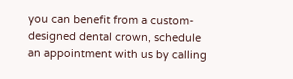you can benefit from a custom-designed dental crown, schedule an appointment with us by calling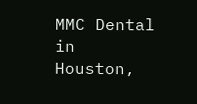MMC Dental in Houston,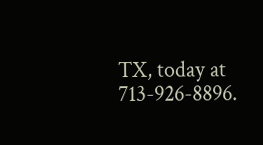TX, today at 713-926-8896.